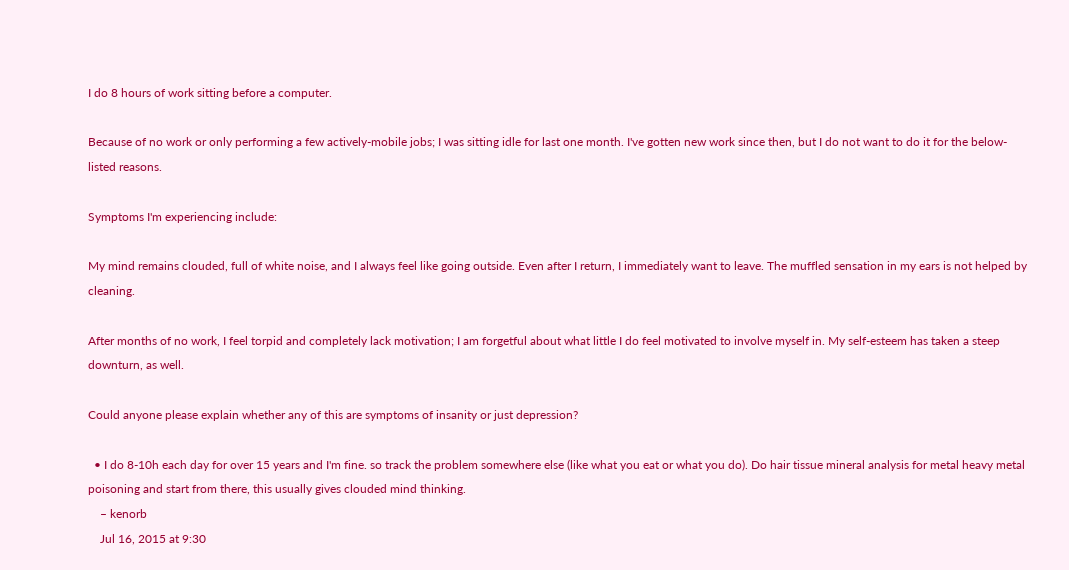I do 8 hours of work sitting before a computer.

Because of no work or only performing a few actively-mobile jobs; I was sitting idle for last one month. I've gotten new work since then, but I do not want to do it for the below-listed reasons.

Symptoms I'm experiencing include:

My mind remains clouded, full of white noise, and I always feel like going outside. Even after I return, I immediately want to leave. The muffled sensation in my ears is not helped by cleaning.

After months of no work, I feel torpid and completely lack motivation; I am forgetful about what little I do feel motivated to involve myself in. My self-esteem has taken a steep downturn, as well.

Could anyone please explain whether any of this are symptoms of insanity or just depression?

  • I do 8-10h each day for over 15 years and I'm fine. so track the problem somewhere else (like what you eat or what you do). Do hair tissue mineral analysis for metal heavy metal poisoning and start from there, this usually gives clouded mind thinking.
    – kenorb
    Jul 16, 2015 at 9:30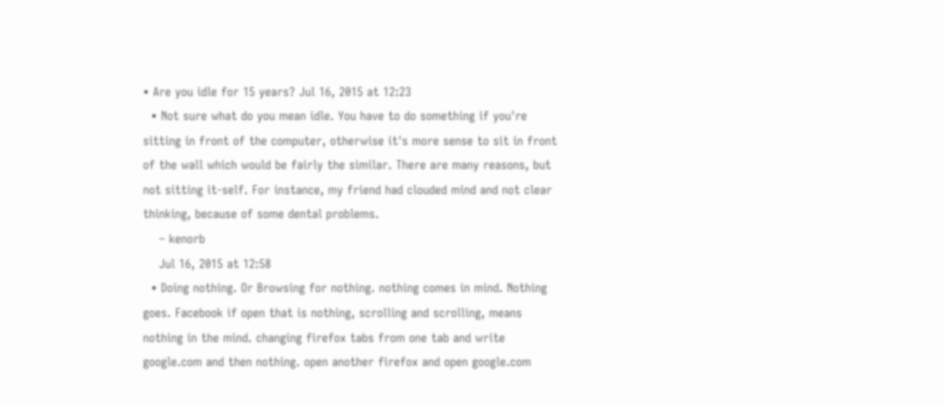• Are you idle for 15 years? Jul 16, 2015 at 12:23
  • Not sure what do you mean idle. You have to do something if you're sitting in front of the computer, otherwise it's more sense to sit in front of the wall which would be fairly the similar. There are many reasons, but not sitting it-self. For instance, my friend had clouded mind and not clear thinking, because of some dental problems.
    – kenorb
    Jul 16, 2015 at 12:58
  • Doing nothing. Or Browsing for nothing. nothing comes in mind. Nothing goes. Facebook if open that is nothing, scrolling and scrolling, means nothing in the mind. changing firefox tabs from one tab and write google.com and then nothing. open another firefox and open google.com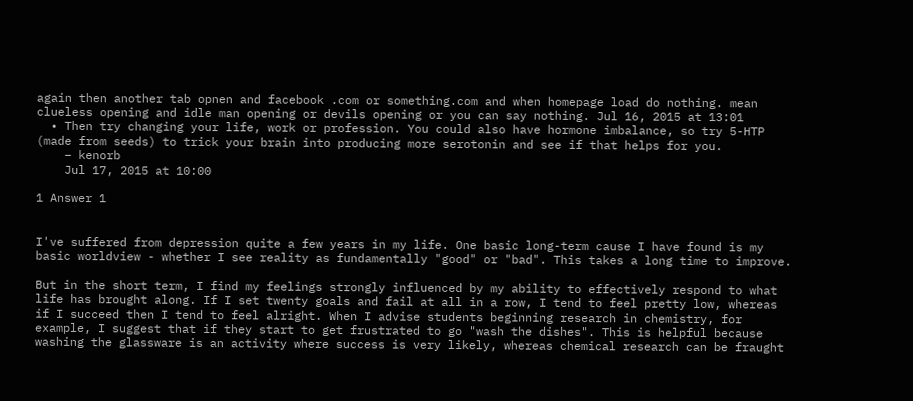again then another tab opnen and facebook .com or something.com and when homepage load do nothing. mean clueless opening and idle man opening or devils opening or you can say nothing. Jul 16, 2015 at 13:01
  • Then try changing your life, work or profession. You could also have hormone imbalance, so try 5-HTP (made from seeds) to trick your brain into producing more serotonin and see if that helps for you.
    – kenorb
    Jul 17, 2015 at 10:00

1 Answer 1


I've suffered from depression quite a few years in my life. One basic long-term cause I have found is my basic worldview - whether I see reality as fundamentally "good" or "bad". This takes a long time to improve.

But in the short term, I find my feelings strongly influenced by my ability to effectively respond to what life has brought along. If I set twenty goals and fail at all in a row, I tend to feel pretty low, whereas if I succeed then I tend to feel alright. When I advise students beginning research in chemistry, for example, I suggest that if they start to get frustrated to go "wash the dishes". This is helpful because washing the glassware is an activity where success is very likely, whereas chemical research can be fraught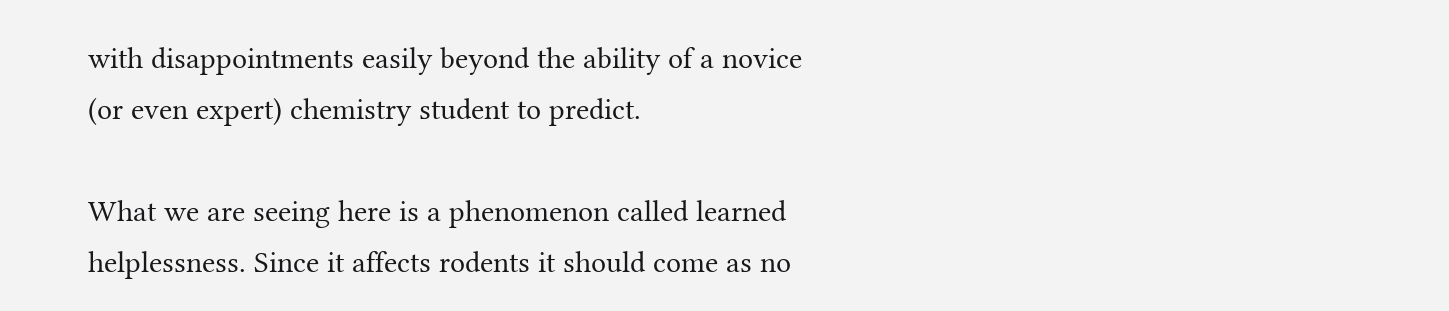with disappointments easily beyond the ability of a novice (or even expert) chemistry student to predict.

What we are seeing here is a phenomenon called learned helplessness. Since it affects rodents it should come as no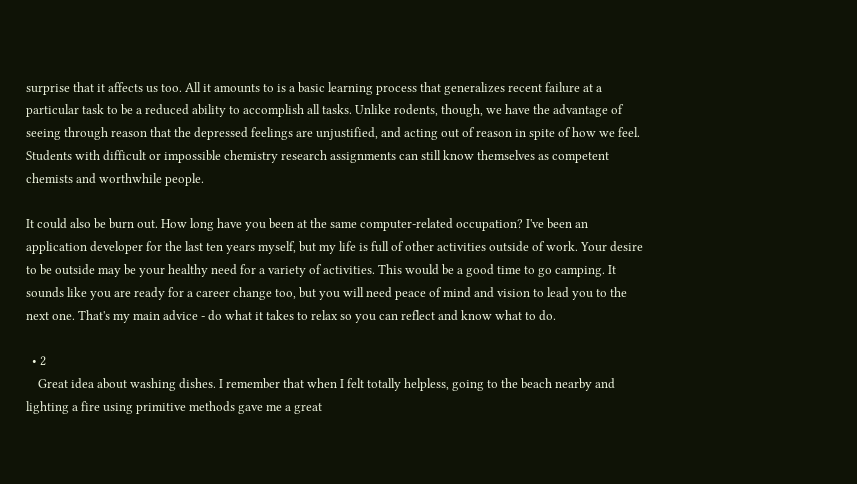surprise that it affects us too. All it amounts to is a basic learning process that generalizes recent failure at a particular task to be a reduced ability to accomplish all tasks. Unlike rodents, though, we have the advantage of seeing through reason that the depressed feelings are unjustified, and acting out of reason in spite of how we feel. Students with difficult or impossible chemistry research assignments can still know themselves as competent chemists and worthwhile people.

It could also be burn out. How long have you been at the same computer-related occupation? I've been an application developer for the last ten years myself, but my life is full of other activities outside of work. Your desire to be outside may be your healthy need for a variety of activities. This would be a good time to go camping. It sounds like you are ready for a career change too, but you will need peace of mind and vision to lead you to the next one. That's my main advice - do what it takes to relax so you can reflect and know what to do.

  • 2
    Great idea about washing dishes. I remember that when I felt totally helpless, going to the beach nearby and lighting a fire using primitive methods gave me a great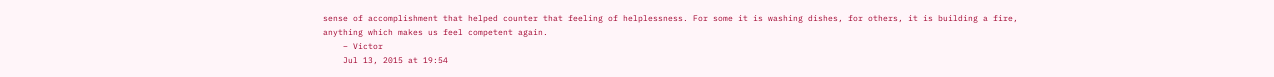sense of accomplishment that helped counter that feeling of helplessness. For some it is washing dishes, for others, it is building a fire, anything which makes us feel competent again.
    – Victor
    Jul 13, 2015 at 19:54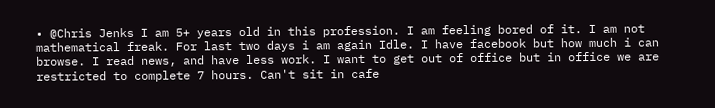• @Chris Jenks I am 5+ years old in this profession. I am feeling bored of it. I am not mathematical freak. For last two days i am again Idle. I have facebook but how much i can browse. I read news, and have less work. I want to get out of office but in office we are restricted to complete 7 hours. Can't sit in cafe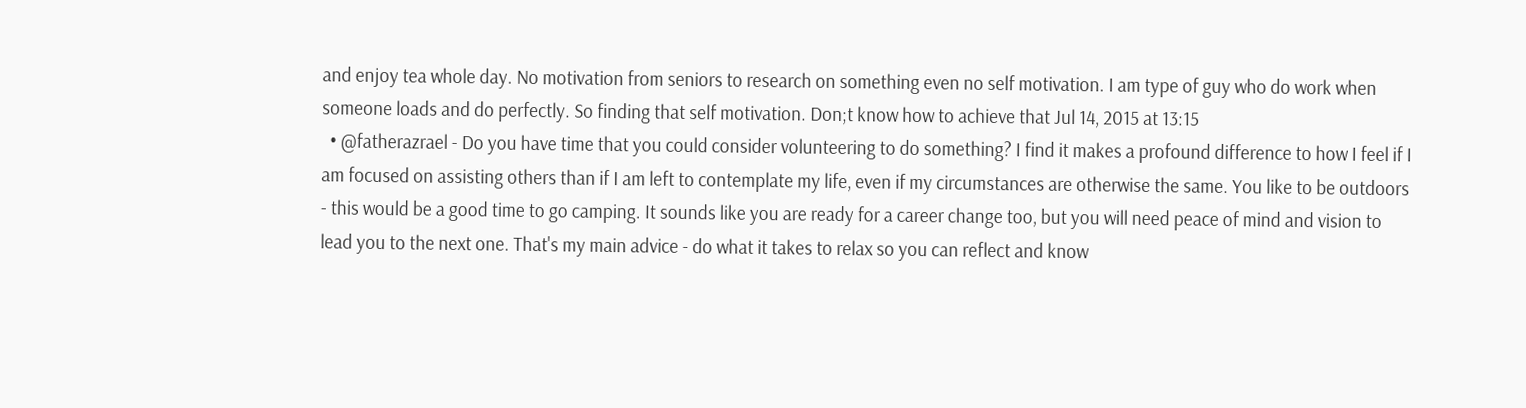and enjoy tea whole day. No motivation from seniors to research on something even no self motivation. I am type of guy who do work when someone loads and do perfectly. So finding that self motivation. Don;t know how to achieve that Jul 14, 2015 at 13:15
  • @fatherazrael - Do you have time that you could consider volunteering to do something? I find it makes a profound difference to how I feel if I am focused on assisting others than if I am left to contemplate my life, even if my circumstances are otherwise the same. You like to be outdoors - this would be a good time to go camping. It sounds like you are ready for a career change too, but you will need peace of mind and vision to lead you to the next one. That's my main advice - do what it takes to relax so you can reflect and know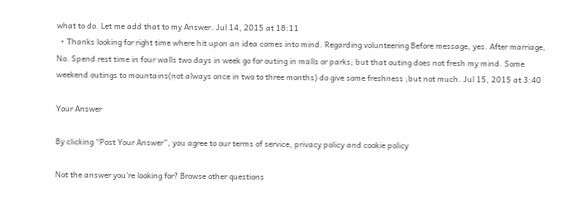what to do. Let me add that to my Answer. Jul 14, 2015 at 18:11
  • Thanks looking for right time where hit upon an idea comes into mind. Regarding volunteering Before message, yes. After marriage, No. Spend rest time in four walls two days in week go for outing in malls or parks; but that outing does not fresh my mind. Some weekend outings to mountains(not always once in two to three months) do give some freshness ;but not much. Jul 15, 2015 at 3:40

Your Answer

By clicking “Post Your Answer”, you agree to our terms of service, privacy policy and cookie policy

Not the answer you're looking for? Browse other questions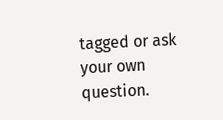tagged or ask your own question.